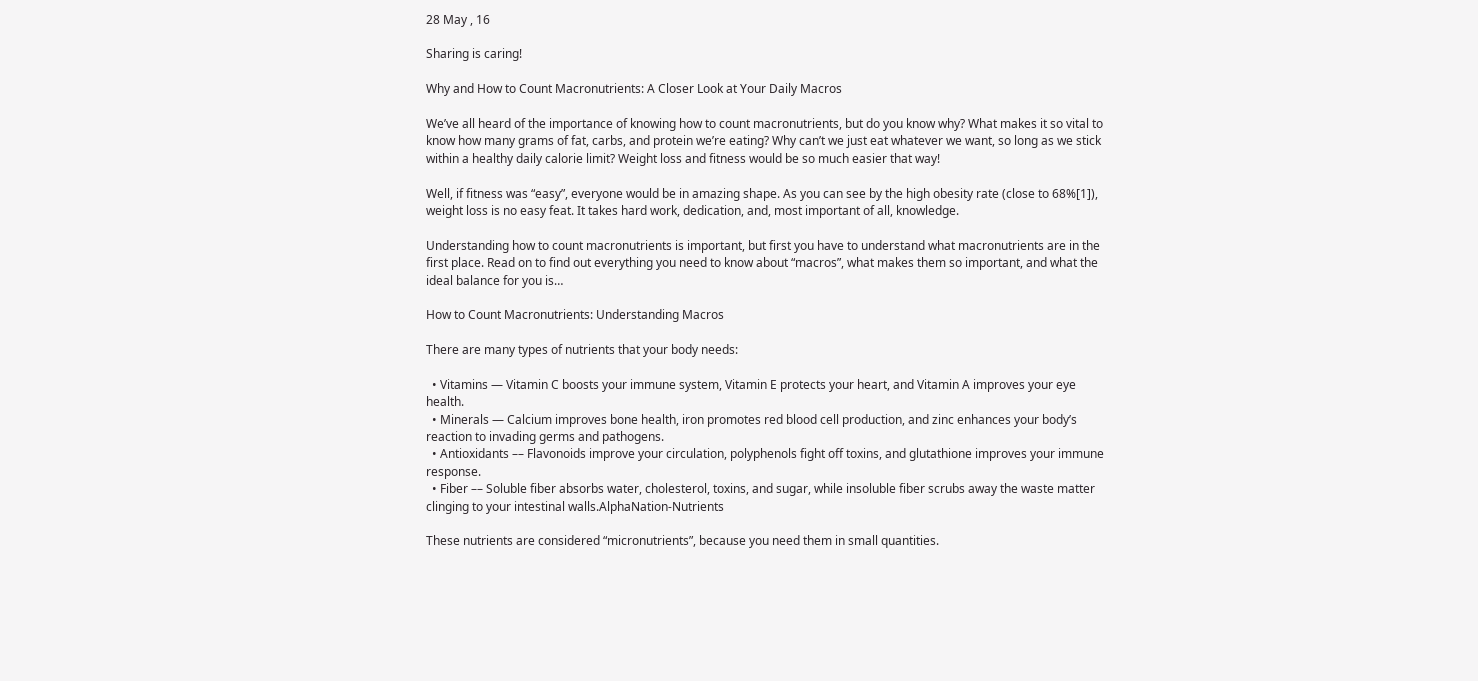28 May , 16

Sharing is caring!

Why and How to Count Macronutrients: A Closer Look at Your Daily Macros

We’ve all heard of the importance of knowing how to count macronutrients, but do you know why? What makes it so vital to know how many grams of fat, carbs, and protein we’re eating? Why can’t we just eat whatever we want, so long as we stick within a healthy daily calorie limit? Weight loss and fitness would be so much easier that way!

Well, if fitness was “easy”, everyone would be in amazing shape. As you can see by the high obesity rate (close to 68%[1]), weight loss is no easy feat. It takes hard work, dedication, and, most important of all, knowledge.

Understanding how to count macronutrients is important, but first you have to understand what macronutrients are in the first place. Read on to find out everything you need to know about “macros”, what makes them so important, and what the ideal balance for you is…

How to Count Macronutrients: Understanding Macros

There are many types of nutrients that your body needs:

  • Vitamins — Vitamin C boosts your immune system, Vitamin E protects your heart, and Vitamin A improves your eye health.
  • Minerals — Calcium improves bone health, iron promotes red blood cell production, and zinc enhances your body’s reaction to invading germs and pathogens.
  • Antioxidants –– Flavonoids improve your circulation, polyphenols fight off toxins, and glutathione improves your immune response.
  • Fiber –– Soluble fiber absorbs water, cholesterol, toxins, and sugar, while insoluble fiber scrubs away the waste matter clinging to your intestinal walls.AlphaNation-Nutrients

These nutrients are considered “micronutrients”, because you need them in small quantities.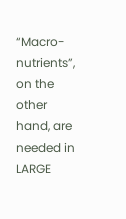“Macro-nutrients”, on the other hand, are needed in LARGE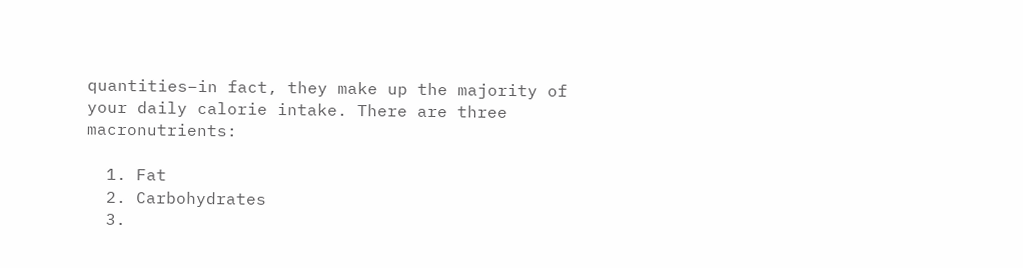quantities–in fact, they make up the majority of your daily calorie intake. There are three macronutrients:

  1. Fat
  2. Carbohydrates
  3.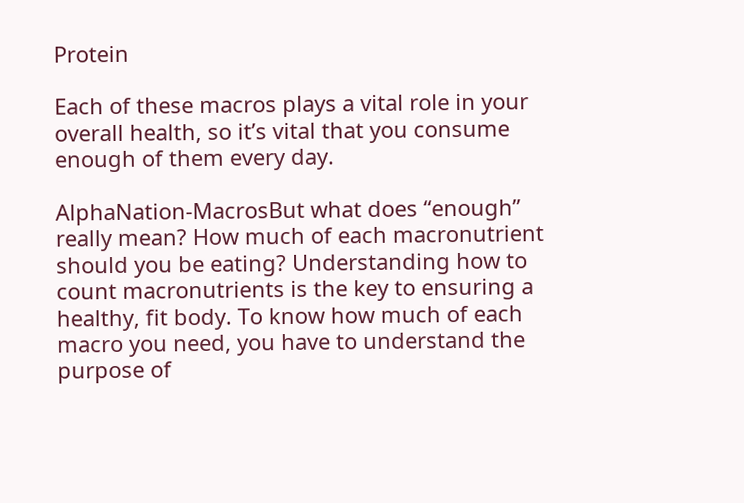Protein

Each of these macros plays a vital role in your overall health, so it’s vital that you consume enough of them every day.

AlphaNation-MacrosBut what does “enough” really mean? How much of each macronutrient should you be eating? Understanding how to count macronutrients is the key to ensuring a healthy, fit body. To know how much of each macro you need, you have to understand the purpose of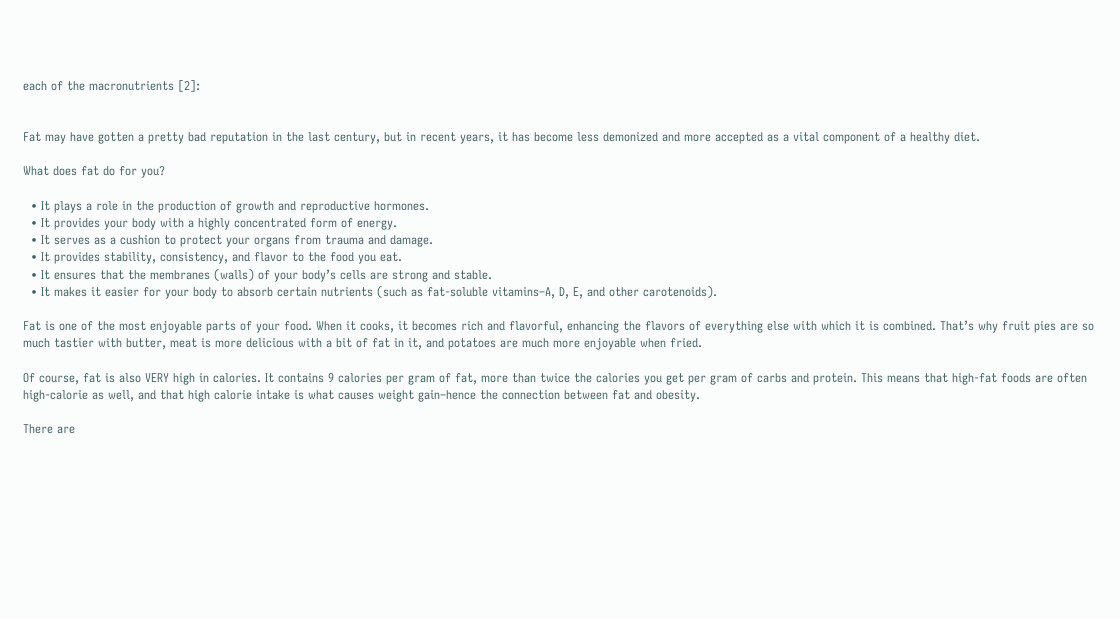each of the macronutrients [2]:


Fat may have gotten a pretty bad reputation in the last century, but in recent years, it has become less demonized and more accepted as a vital component of a healthy diet.

What does fat do for you?

  • It plays a role in the production of growth and reproductive hormones.
  • It provides your body with a highly concentrated form of energy.
  • It serves as a cushion to protect your organs from trauma and damage.
  • It provides stability, consistency, and flavor to the food you eat.
  • It ensures that the membranes (walls) of your body’s cells are strong and stable.
  • It makes it easier for your body to absorb certain nutrients (such as fat-soluble vitamins–A, D, E, and other carotenoids).

Fat is one of the most enjoyable parts of your food. When it cooks, it becomes rich and flavorful, enhancing the flavors of everything else with which it is combined. That’s why fruit pies are so much tastier with butter, meat is more delicious with a bit of fat in it, and potatoes are much more enjoyable when fried.

Of course, fat is also VERY high in calories. It contains 9 calories per gram of fat, more than twice the calories you get per gram of carbs and protein. This means that high-fat foods are often high-calorie as well, and that high calorie intake is what causes weight gain–hence the connection between fat and obesity.

There are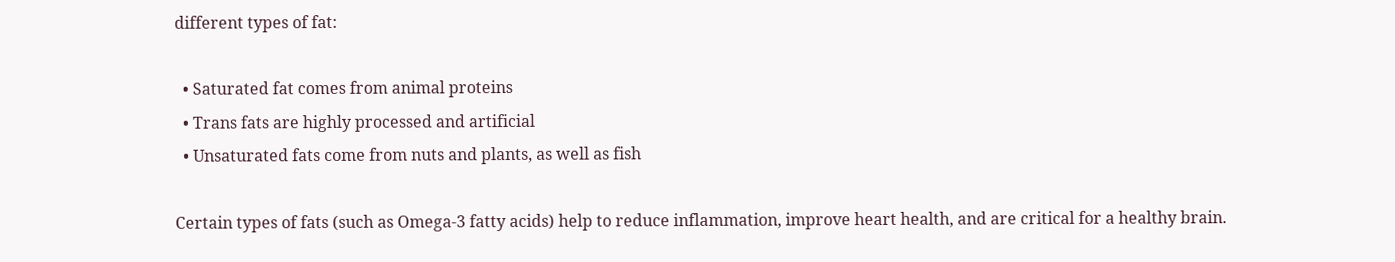different types of fat:

  • Saturated fat comes from animal proteins
  • Trans fats are highly processed and artificial
  • Unsaturated fats come from nuts and plants, as well as fish

Certain types of fats (such as Omega-3 fatty acids) help to reduce inflammation, improve heart health, and are critical for a healthy brain.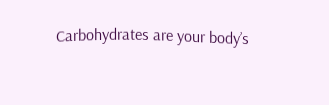Carbohydrates are your body’s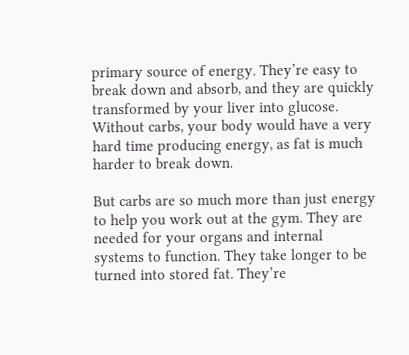primary source of energy. They’re easy to break down and absorb, and they are quickly transformed by your liver into glucose. Without carbs, your body would have a very hard time producing energy, as fat is much harder to break down.

But carbs are so much more than just energy to help you work out at the gym. They are needed for your organs and internal systems to function. They take longer to be turned into stored fat. They’re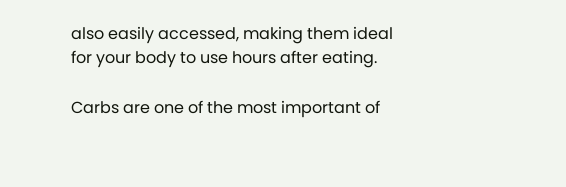also easily accessed, making them ideal for your body to use hours after eating.

Carbs are one of the most important of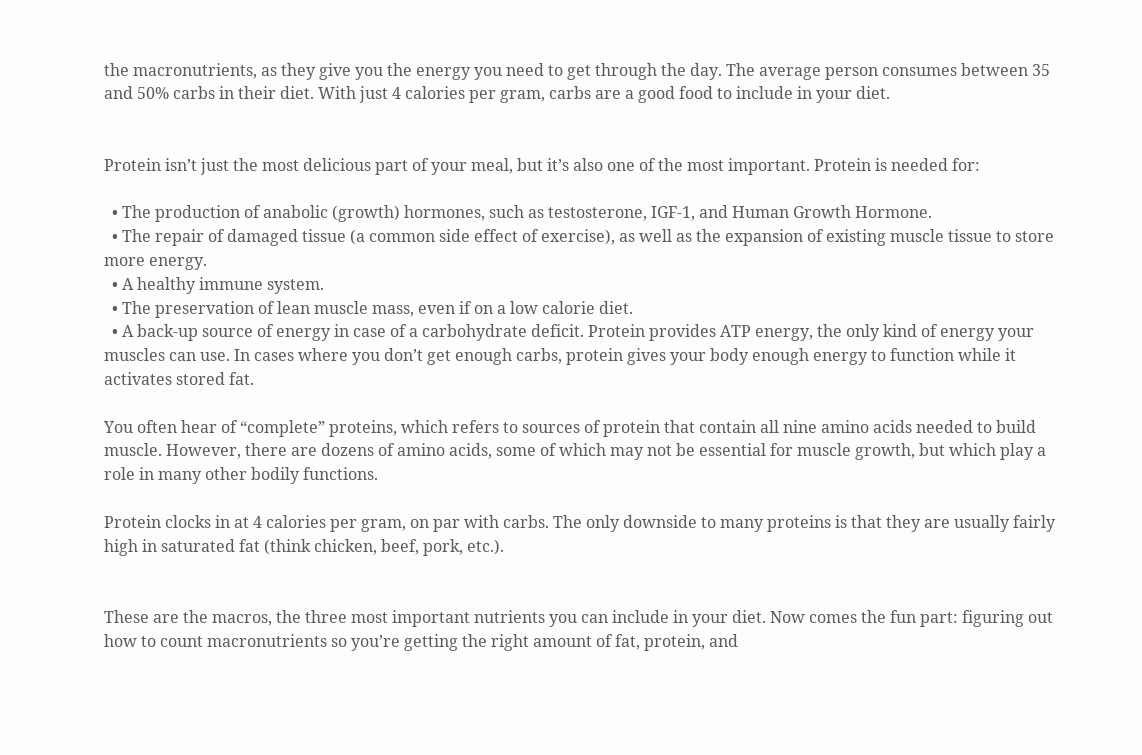the macronutrients, as they give you the energy you need to get through the day. The average person consumes between 35 and 50% carbs in their diet. With just 4 calories per gram, carbs are a good food to include in your diet.


Protein isn’t just the most delicious part of your meal, but it’s also one of the most important. Protein is needed for:

  • The production of anabolic (growth) hormones, such as testosterone, IGF-1, and Human Growth Hormone.
  • The repair of damaged tissue (a common side effect of exercise), as well as the expansion of existing muscle tissue to store more energy.
  • A healthy immune system.
  • The preservation of lean muscle mass, even if on a low calorie diet.
  • A back-up source of energy in case of a carbohydrate deficit. Protein provides ATP energy, the only kind of energy your muscles can use. In cases where you don’t get enough carbs, protein gives your body enough energy to function while it activates stored fat.

You often hear of “complete” proteins, which refers to sources of protein that contain all nine amino acids needed to build muscle. However, there are dozens of amino acids, some of which may not be essential for muscle growth, but which play a role in many other bodily functions.

Protein clocks in at 4 calories per gram, on par with carbs. The only downside to many proteins is that they are usually fairly high in saturated fat (think chicken, beef, pork, etc.).


These are the macros, the three most important nutrients you can include in your diet. Now comes the fun part: figuring out how to count macronutrients so you’re getting the right amount of fat, protein, and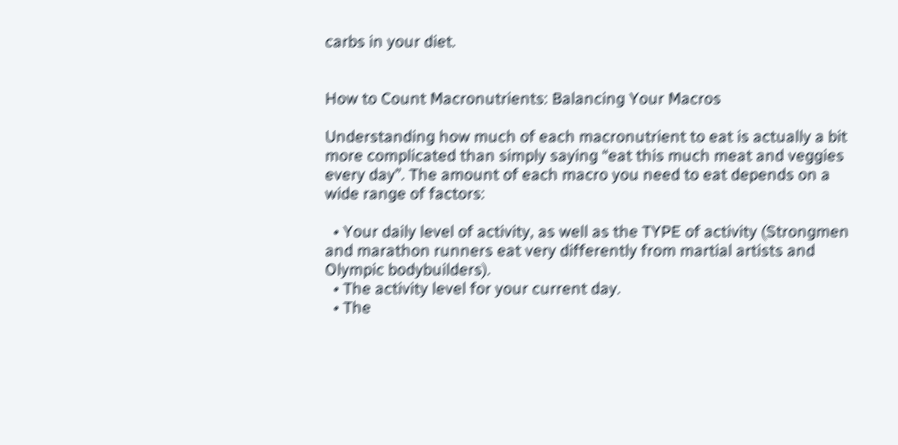carbs in your diet.


How to Count Macronutrients: Balancing Your Macros

Understanding how much of each macronutrient to eat is actually a bit more complicated than simply saying “eat this much meat and veggies every day”. The amount of each macro you need to eat depends on a wide range of factors:

  • Your daily level of activity, as well as the TYPE of activity (Strongmen and marathon runners eat very differently from martial artists and Olympic bodybuilders).
  • The activity level for your current day.
  • The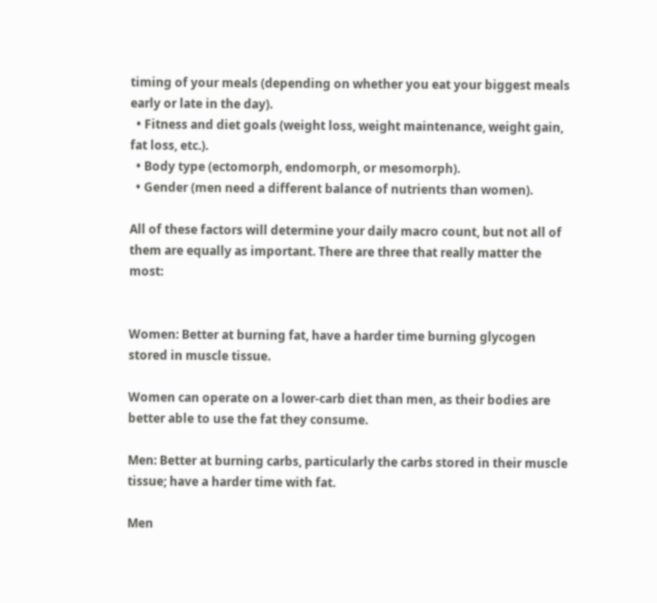timing of your meals (depending on whether you eat your biggest meals early or late in the day).
  • Fitness and diet goals (weight loss, weight maintenance, weight gain, fat loss, etc.).
  • Body type (ectomorph, endomorph, or mesomorph).
  • Gender (men need a different balance of nutrients than women).

All of these factors will determine your daily macro count, but not all of them are equally as important. There are three that really matter the most:


Women: Better at burning fat, have a harder time burning glycogen stored in muscle tissue.

Women can operate on a lower-carb diet than men, as their bodies are better able to use the fat they consume.

Men: Better at burning carbs, particularly the carbs stored in their muscle tissue; have a harder time with fat.

Men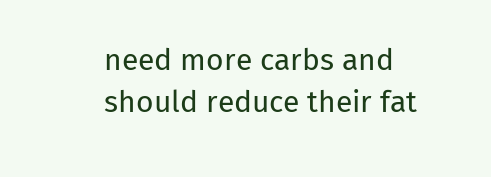need more carbs and should reduce their fat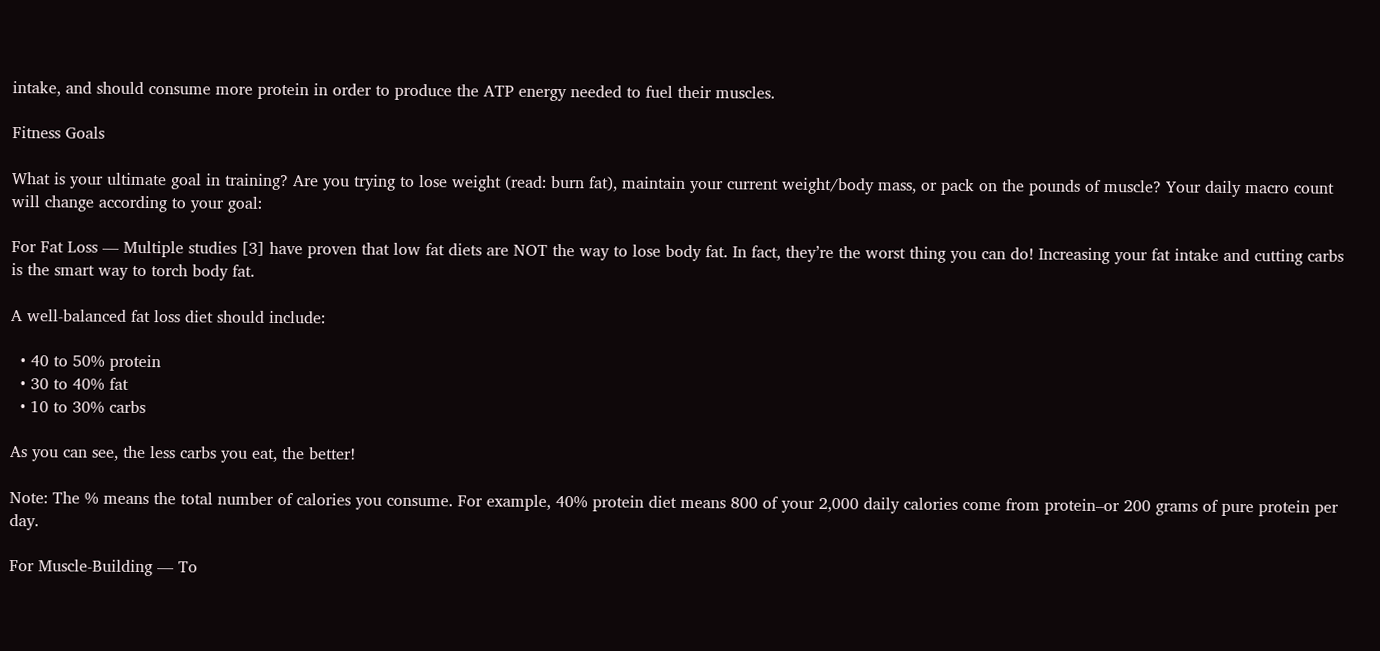intake, and should consume more protein in order to produce the ATP energy needed to fuel their muscles.

Fitness Goals

What is your ultimate goal in training? Are you trying to lose weight (read: burn fat), maintain your current weight/body mass, or pack on the pounds of muscle? Your daily macro count will change according to your goal:

For Fat Loss — Multiple studies [3] have proven that low fat diets are NOT the way to lose body fat. In fact, they’re the worst thing you can do! Increasing your fat intake and cutting carbs is the smart way to torch body fat.

A well-balanced fat loss diet should include:

  • 40 to 50% protein
  • 30 to 40% fat
  • 10 to 30% carbs

As you can see, the less carbs you eat, the better!

Note: The % means the total number of calories you consume. For example, 40% protein diet means 800 of your 2,000 daily calories come from protein–or 200 grams of pure protein per day.

For Muscle-Building — To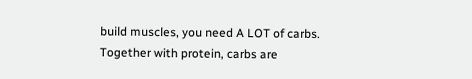build muscles, you need A LOT of carbs. Together with protein, carbs are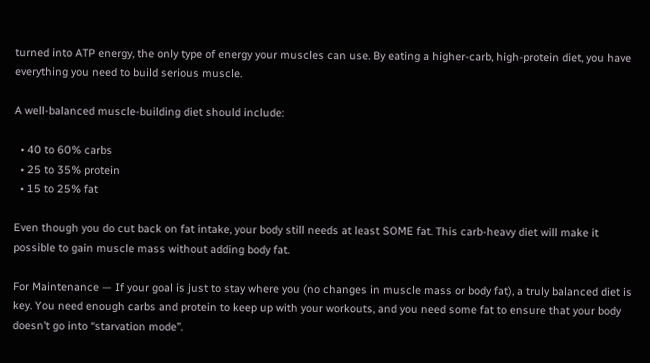turned into ATP energy, the only type of energy your muscles can use. By eating a higher-carb, high-protein diet, you have everything you need to build serious muscle.

A well-balanced muscle-building diet should include:

  • 40 to 60% carbs
  • 25 to 35% protein
  • 15 to 25% fat

Even though you do cut back on fat intake, your body still needs at least SOME fat. This carb-heavy diet will make it possible to gain muscle mass without adding body fat.

For Maintenance — If your goal is just to stay where you (no changes in muscle mass or body fat), a truly balanced diet is key. You need enough carbs and protein to keep up with your workouts, and you need some fat to ensure that your body doesn’t go into “starvation mode”.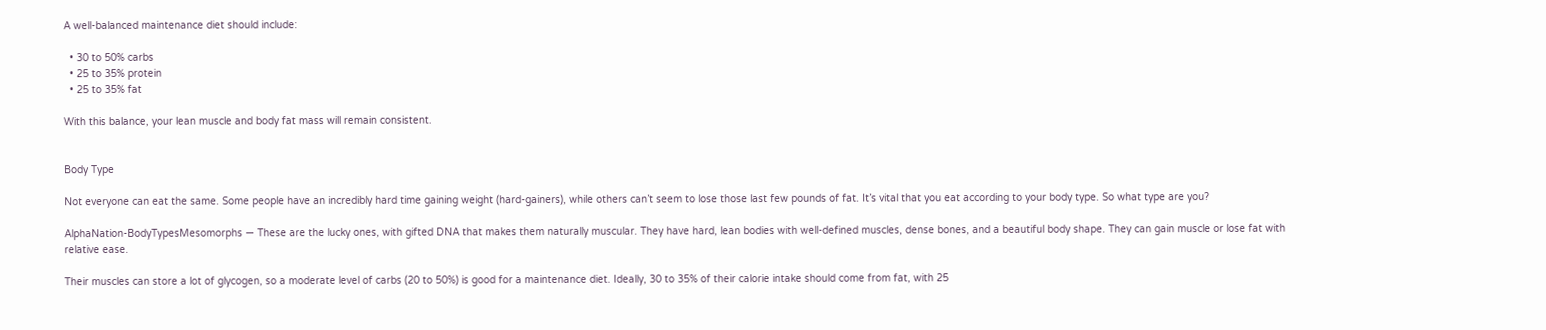A well-balanced maintenance diet should include:

  • 30 to 50% carbs
  • 25 to 35% protein
  • 25 to 35% fat

With this balance, your lean muscle and body fat mass will remain consistent.


Body Type

Not everyone can eat the same. Some people have an incredibly hard time gaining weight (hard-gainers), while others can’t seem to lose those last few pounds of fat. It’s vital that you eat according to your body type. So what type are you?

AlphaNation-BodyTypesMesomorphs — These are the lucky ones, with gifted DNA that makes them naturally muscular. They have hard, lean bodies with well-defined muscles, dense bones, and a beautiful body shape. They can gain muscle or lose fat with relative ease.

Their muscles can store a lot of glycogen, so a moderate level of carbs (20 to 50%) is good for a maintenance diet. Ideally, 30 to 35% of their calorie intake should come from fat, with 25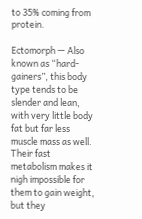to 35% coming from protein.

Ectomorph — Also known as “hard-gainers”, this body type tends to be slender and lean, with very little body fat but far less muscle mass as well. Their fast metabolism makes it nigh impossible for them to gain weight, but they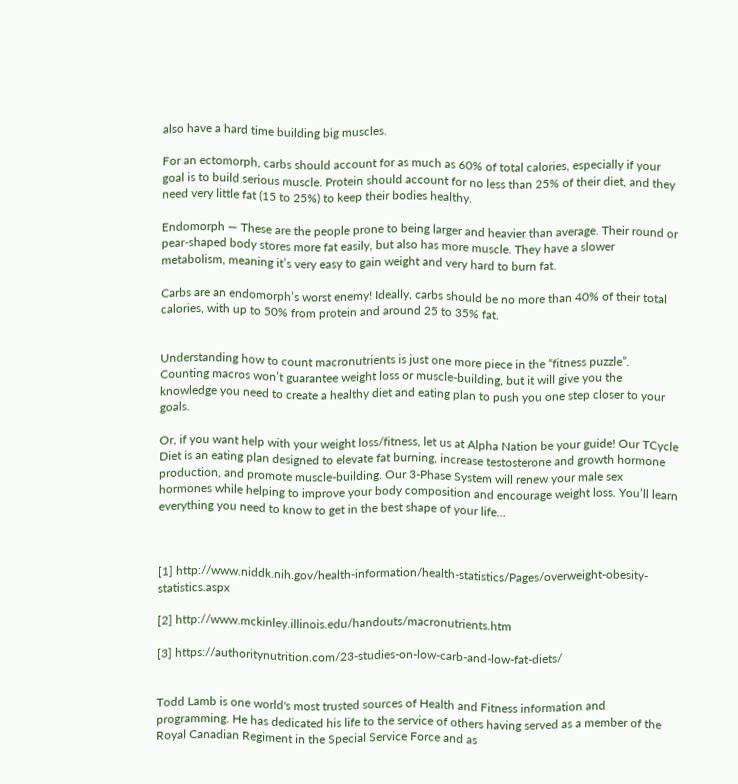also have a hard time building big muscles.

For an ectomorph, carbs should account for as much as 60% of total calories, especially if your goal is to build serious muscle. Protein should account for no less than 25% of their diet, and they need very little fat (15 to 25%) to keep their bodies healthy.

Endomorph — These are the people prone to being larger and heavier than average. Their round or pear-shaped body stores more fat easily, but also has more muscle. They have a slower metabolism, meaning it’s very easy to gain weight and very hard to burn fat.

Carbs are an endomorph’s worst enemy! Ideally, carbs should be no more than 40% of their total calories, with up to 50% from protein and around 25 to 35% fat.


Understanding how to count macronutrients is just one more piece in the “fitness puzzle”. Counting macros won’t guarantee weight loss or muscle-building, but it will give you the knowledge you need to create a healthy diet and eating plan to push you one step closer to your goals.

Or, if you want help with your weight loss/fitness, let us at Alpha Nation be your guide! Our TCycle Diet is an eating plan designed to elevate fat burning, increase testosterone and growth hormone production, and promote muscle-building. Our 3-Phase System will renew your male sex hormones while helping to improve your body composition and encourage weight loss. You’ll learn everything you need to know to get in the best shape of your life…



[1] http://www.niddk.nih.gov/health-information/health-statistics/Pages/overweight-obesity-statistics.aspx

[2] http://www.mckinley.illinois.edu/handouts/macronutrients.htm

[3] https://authoritynutrition.com/23-studies-on-low-carb-and-low-fat-diets/


Todd Lamb is one world's most trusted sources of Health and Fitness information and programming. He has dedicated his life to the service of others having served as a member of the Royal Canadian Regiment in the Special Service Force and as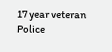17 year veteran Police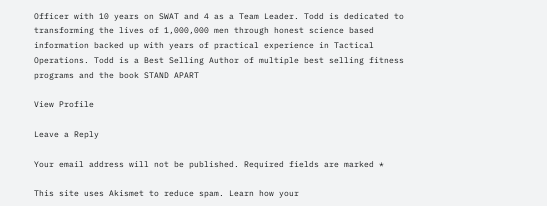Officer with 10 years on SWAT and 4 as a Team Leader. Todd is dedicated to transforming the lives of 1,000,000 men through honest science based information backed up with years of practical experience in Tactical Operations. Todd is a Best Selling Author of multiple best selling fitness programs and the book STAND APART

View Profile

Leave a Reply

Your email address will not be published. Required fields are marked *

This site uses Akismet to reduce spam. Learn how your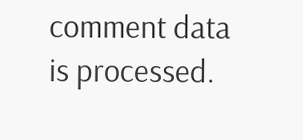comment data is processed.